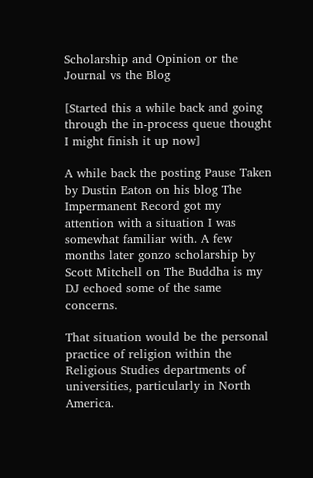Scholarship and Opinion or the Journal vs the Blog

[Started this a while back and going through the in-process queue thought I might finish it up now]

A while back the posting Pause Taken by Dustin Eaton on his blog The Impermanent Record got my attention with a situation I was somewhat familiar with. A few months later gonzo scholarship by Scott Mitchell on The Buddha is my DJ echoed some of the same concerns.

That situation would be the personal practice of religion within the Religious Studies departments of universities, particularly in North America.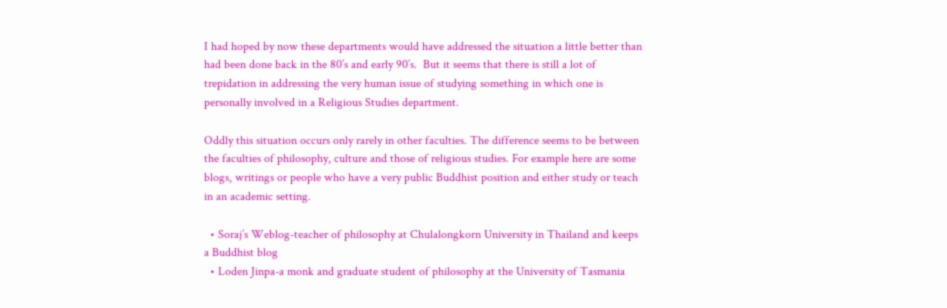I had hoped by now these departments would have addressed the situation a little better than had been done back in the 80’s and early 90’s.  But it seems that there is still a lot of trepidation in addressing the very human issue of studying something in which one is personally involved in a Religious Studies department.

Oddly this situation occurs only rarely in other faculties. The difference seems to be between the faculties of philosophy, culture and those of religious studies. For example here are some blogs, writings or people who have a very public Buddhist position and either study or teach in an academic setting.

  • Soraj’s Weblog-teacher of philosophy at Chulalongkorn University in Thailand and keeps a Buddhist blog
  • Loden Jinpa-a monk and graduate student of philosophy at the University of Tasmania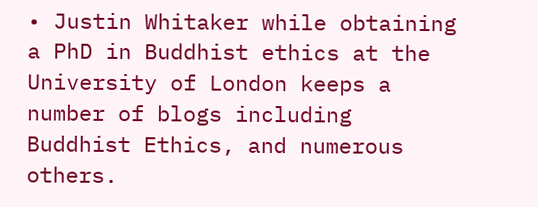• Justin Whitaker while obtaining a PhD in Buddhist ethics at the University of London keeps a number of blogs including  Buddhist Ethics, and numerous others.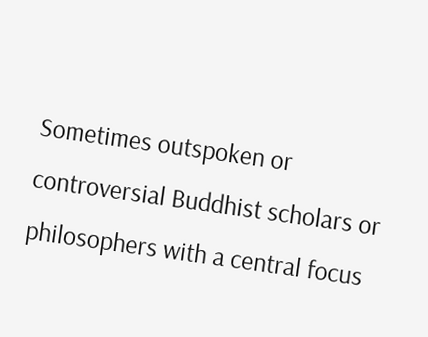Sometimes outspoken or controversial Buddhist scholars or philosophers with a central focus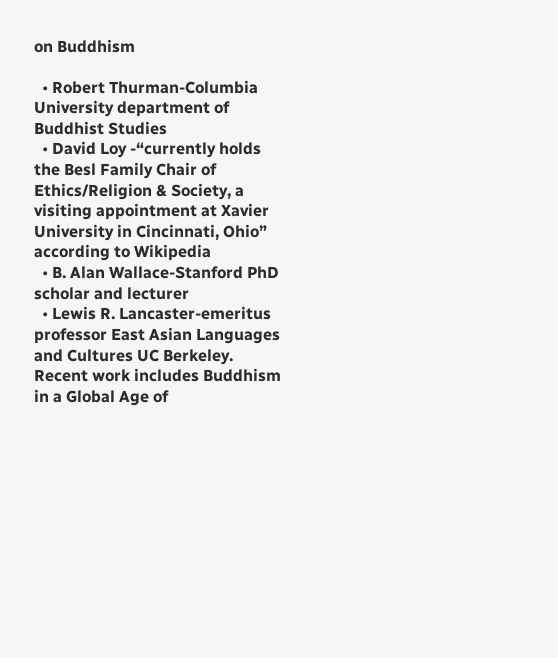on Buddhism

  • Robert Thurman-Columbia University department of Buddhist Studies
  • David Loy -“currently holds the Besl Family Chair of Ethics/Religion & Society, a visiting appointment at Xavier University in Cincinnati, Ohio” according to Wikipedia
  • B. Alan Wallace-Stanford PhD scholar and lecturer
  • Lewis R. Lancaster-emeritus professor East Asian Languages and Cultures UC Berkeley. Recent work includes Buddhism in a Global Age of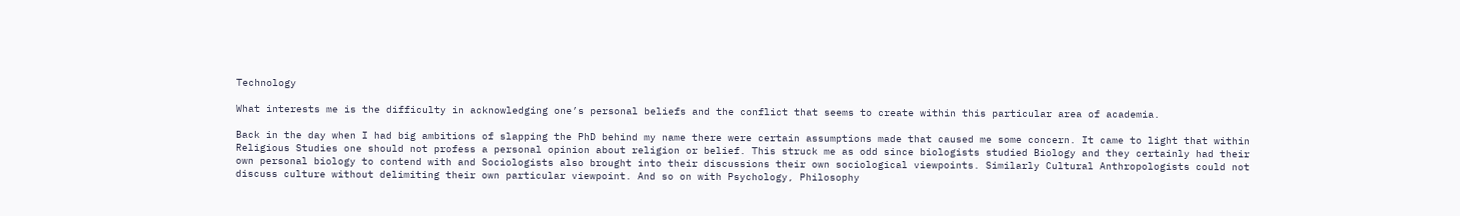Technology

What interests me is the difficulty in acknowledging one’s personal beliefs and the conflict that seems to create within this particular area of academia.

Back in the day when I had big ambitions of slapping the PhD behind my name there were certain assumptions made that caused me some concern. It came to light that within Religious Studies one should not profess a personal opinion about religion or belief. This struck me as odd since biologists studied Biology and they certainly had their own personal biology to contend with and Sociologists also brought into their discussions their own sociological viewpoints. Similarly Cultural Anthropologists could not discuss culture without delimiting their own particular viewpoint. And so on with Psychology, Philosophy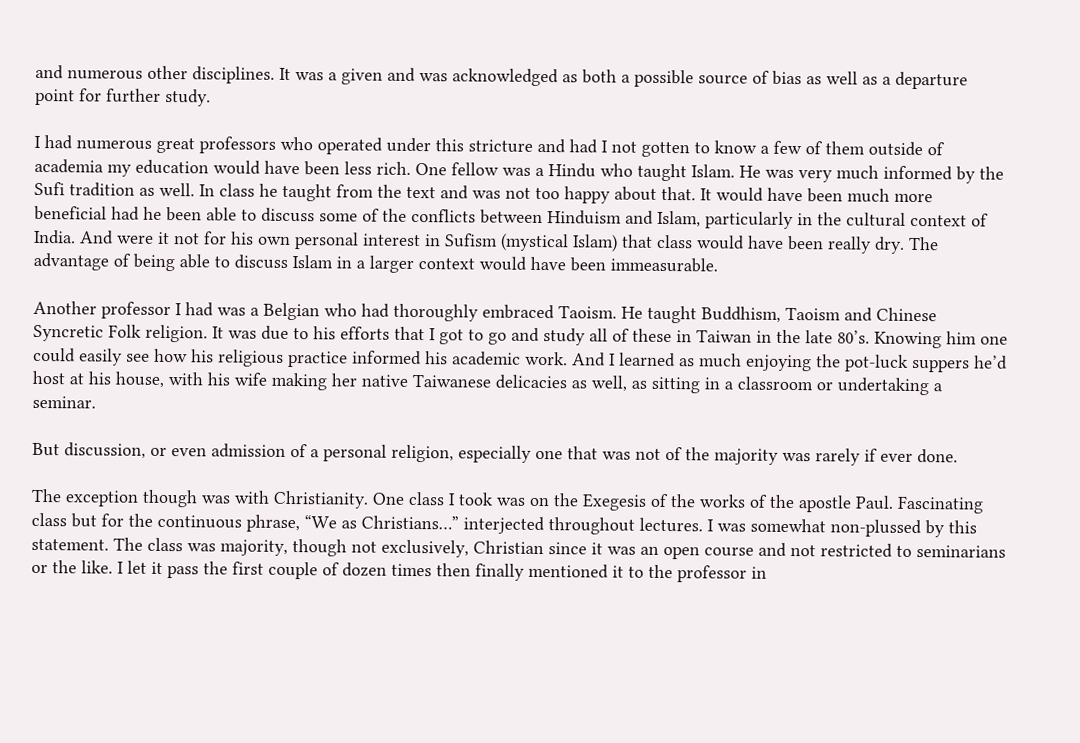and numerous other disciplines. It was a given and was acknowledged as both a possible source of bias as well as a departure point for further study.

I had numerous great professors who operated under this stricture and had I not gotten to know a few of them outside of academia my education would have been less rich. One fellow was a Hindu who taught Islam. He was very much informed by the Sufi tradition as well. In class he taught from the text and was not too happy about that. It would have been much more beneficial had he been able to discuss some of the conflicts between Hinduism and Islam, particularly in the cultural context of India. And were it not for his own personal interest in Sufism (mystical Islam) that class would have been really dry. The advantage of being able to discuss Islam in a larger context would have been immeasurable.

Another professor I had was a Belgian who had thoroughly embraced Taoism. He taught Buddhism, Taoism and Chinese Syncretic Folk religion. It was due to his efforts that I got to go and study all of these in Taiwan in the late 80’s. Knowing him one could easily see how his religious practice informed his academic work. And I learned as much enjoying the pot-luck suppers he’d host at his house, with his wife making her native Taiwanese delicacies as well, as sitting in a classroom or undertaking a seminar.

But discussion, or even admission of a personal religion, especially one that was not of the majority was rarely if ever done.

The exception though was with Christianity. One class I took was on the Exegesis of the works of the apostle Paul. Fascinating class but for the continuous phrase, “We as Christians…” interjected throughout lectures. I was somewhat non-plussed by this statement. The class was majority, though not exclusively, Christian since it was an open course and not restricted to seminarians or the like. I let it pass the first couple of dozen times then finally mentioned it to the professor in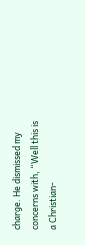charge. He dismissed my concerns with, “Well this is a Christian-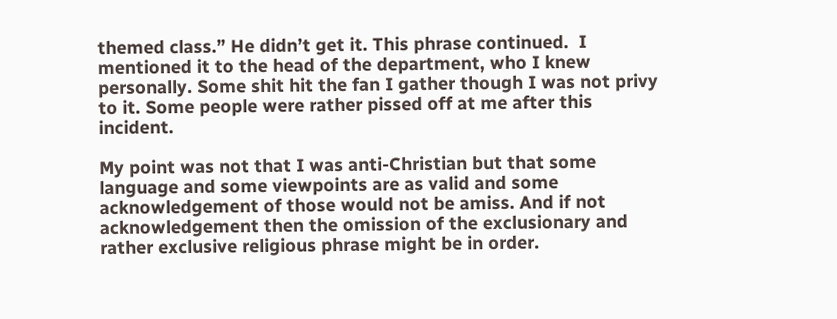themed class.” He didn’t get it. This phrase continued.  I mentioned it to the head of the department, who I knew personally. Some shit hit the fan I gather though I was not privy to it. Some people were rather pissed off at me after this incident.

My point was not that I was anti-Christian but that some language and some viewpoints are as valid and some acknowledgement of those would not be amiss. And if not acknowledgement then the omission of the exclusionary and rather exclusive religious phrase might be in order.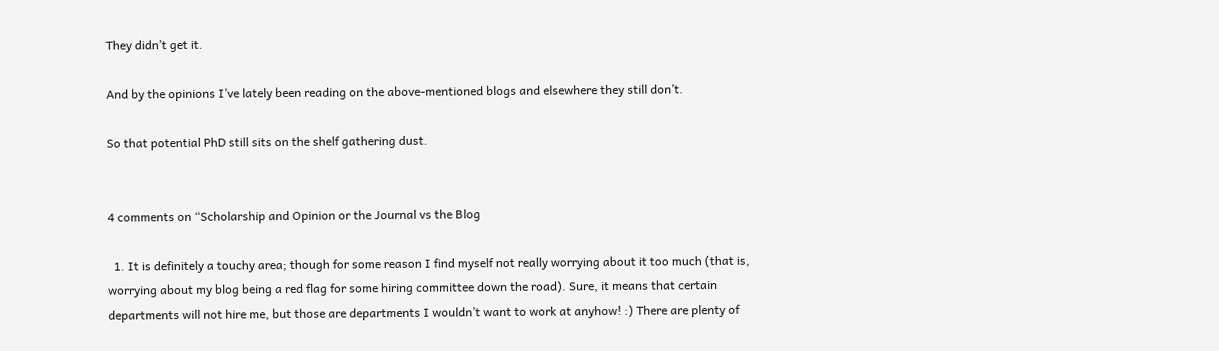They didn’t get it.

And by the opinions I’ve lately been reading on the above-mentioned blogs and elsewhere they still don’t.

So that potential PhD still sits on the shelf gathering dust.


4 comments on “Scholarship and Opinion or the Journal vs the Blog

  1. It is definitely a touchy area; though for some reason I find myself not really worrying about it too much (that is, worrying about my blog being a red flag for some hiring committee down the road). Sure, it means that certain departments will not hire me, but those are departments I wouldn’t want to work at anyhow! :) There are plenty of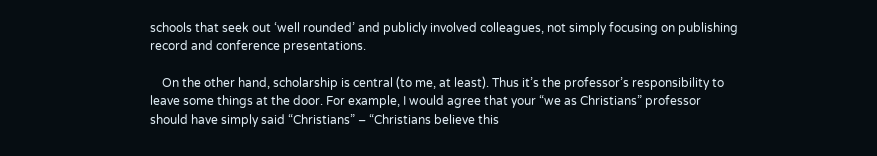schools that seek out ‘well rounded’ and publicly involved colleagues, not simply focusing on publishing record and conference presentations.

    On the other hand, scholarship is central (to me, at least). Thus it’s the professor’s responsibility to leave some things at the door. For example, I would agree that your “we as Christians” professor should have simply said “Christians” – “Christians believe this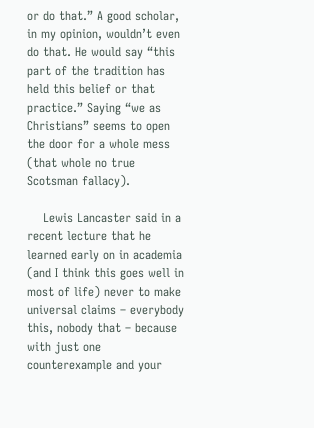or do that.” A good scholar, in my opinion, wouldn’t even do that. He would say “this part of the tradition has held this belief or that practice.” Saying “we as Christians” seems to open the door for a whole mess (that whole no true Scotsman fallacy).

    Lewis Lancaster said in a recent lecture that he learned early on in academia (and I think this goes well in most of life) never to make universal claims – everybody this, nobody that – because with just one counterexample and your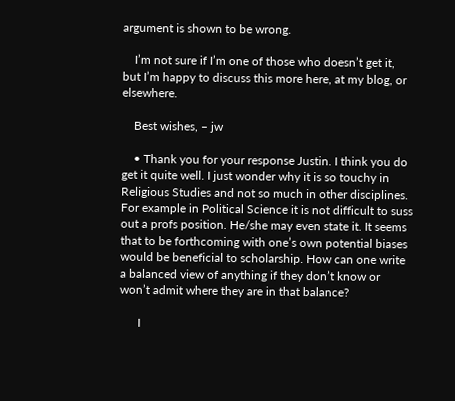argument is shown to be wrong.

    I’m not sure if I’m one of those who doesn’t get it, but I’m happy to discuss this more here, at my blog, or elsewhere.

    Best wishes, – jw

    • Thank you for your response Justin. I think you do get it quite well. I just wonder why it is so touchy in Religious Studies and not so much in other disciplines. For example in Political Science it is not difficult to suss out a profs position. He/she may even state it. It seems that to be forthcoming with one’s own potential biases would be beneficial to scholarship. How can one write a balanced view of anything if they don’t know or won’t admit where they are in that balance?

      I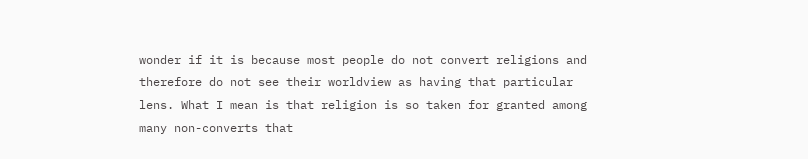wonder if it is because most people do not convert religions and therefore do not see their worldview as having that particular lens. What I mean is that religion is so taken for granted among many non-converts that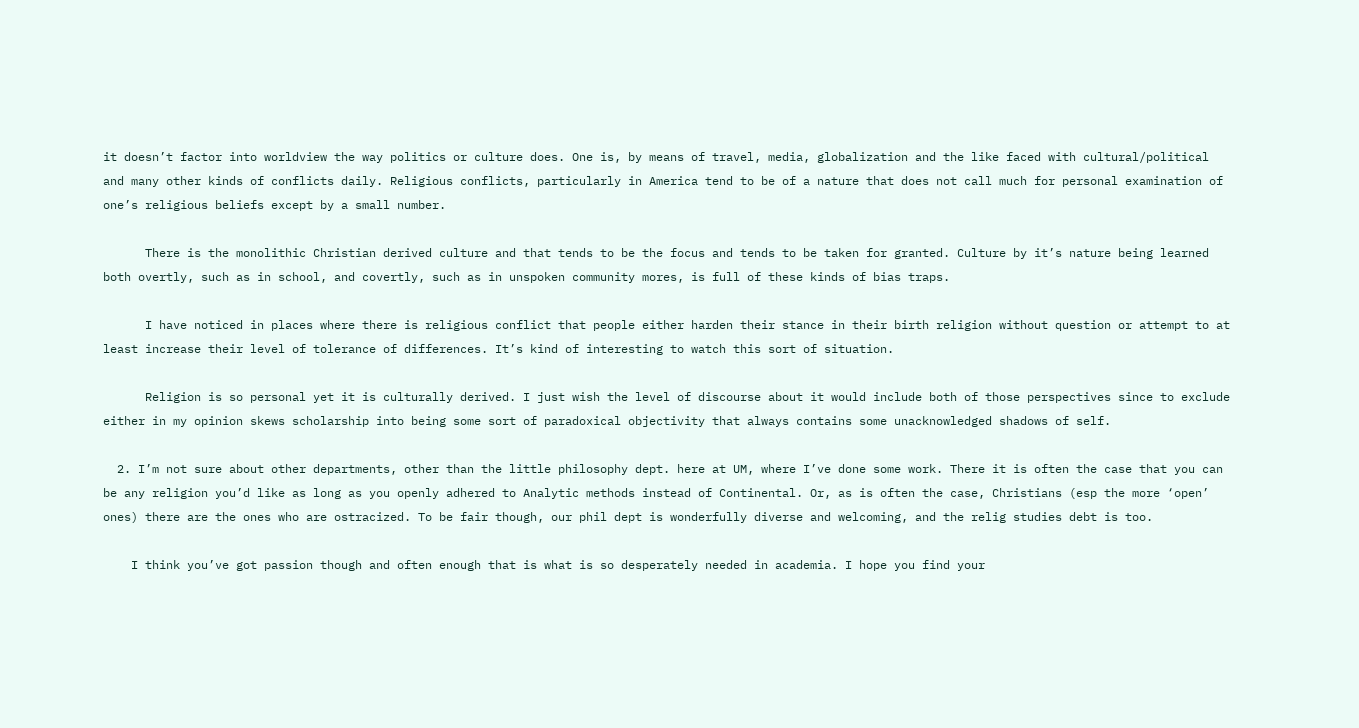it doesn’t factor into worldview the way politics or culture does. One is, by means of travel, media, globalization and the like faced with cultural/political and many other kinds of conflicts daily. Religious conflicts, particularly in America tend to be of a nature that does not call much for personal examination of one’s religious beliefs except by a small number.

      There is the monolithic Christian derived culture and that tends to be the focus and tends to be taken for granted. Culture by it’s nature being learned both overtly, such as in school, and covertly, such as in unspoken community mores, is full of these kinds of bias traps.

      I have noticed in places where there is religious conflict that people either harden their stance in their birth religion without question or attempt to at least increase their level of tolerance of differences. It’s kind of interesting to watch this sort of situation.

      Religion is so personal yet it is culturally derived. I just wish the level of discourse about it would include both of those perspectives since to exclude either in my opinion skews scholarship into being some sort of paradoxical objectivity that always contains some unacknowledged shadows of self.

  2. I’m not sure about other departments, other than the little philosophy dept. here at UM, where I’ve done some work. There it is often the case that you can be any religion you’d like as long as you openly adhered to Analytic methods instead of Continental. Or, as is often the case, Christians (esp the more ‘open’ ones) there are the ones who are ostracized. To be fair though, our phil dept is wonderfully diverse and welcoming, and the relig studies debt is too.

    I think you’ve got passion though and often enough that is what is so desperately needed in academia. I hope you find your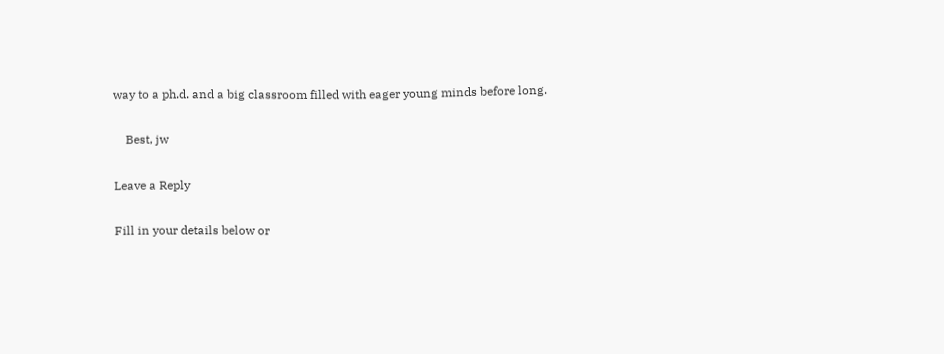way to a ph.d. and a big classroom filled with eager young minds before long.

    Best, jw

Leave a Reply

Fill in your details below or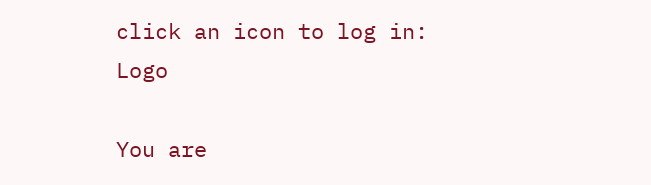click an icon to log in: Logo

You are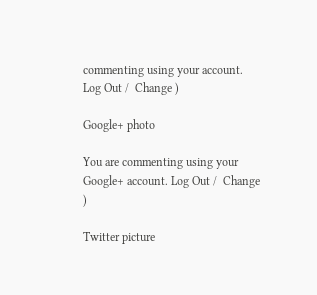commenting using your account. Log Out /  Change )

Google+ photo

You are commenting using your Google+ account. Log Out /  Change )

Twitter picture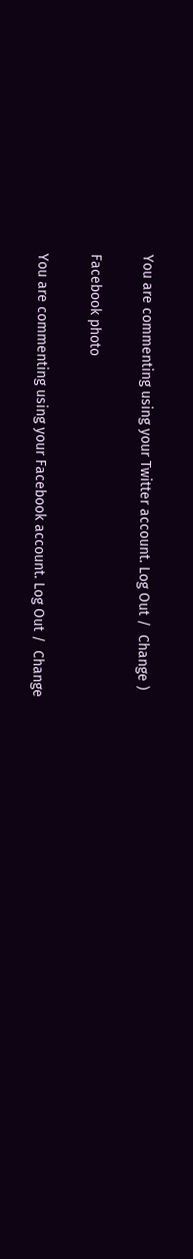You are commenting using your Twitter account. Log Out /  Change )

Facebook photo

You are commenting using your Facebook account. Log Out /  Change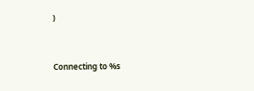)


Connecting to %s